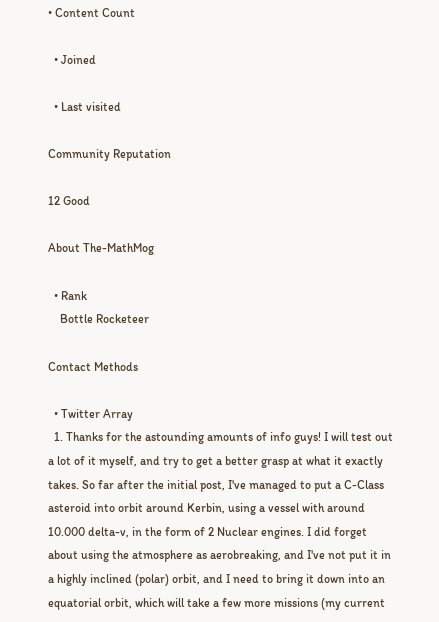• Content Count

  • Joined

  • Last visited

Community Reputation

12 Good

About The-MathMog

  • Rank
    Bottle Rocketeer

Contact Methods

  • Twitter Array
  1. Thanks for the astounding amounts of info guys! I will test out a lot of it myself, and try to get a better grasp at what it exactly takes. So far after the initial post, I've managed to put a C-Class asteroid into orbit around Kerbin, using a vessel with around 10.000 delta-v, in the form of 2 Nuclear engines. I did forget about using the atmosphere as aerobreaking, and I've not put it in a highly inclined (polar) orbit, and I need to bring it down into an equatorial orbit, which will take a few more missions (my current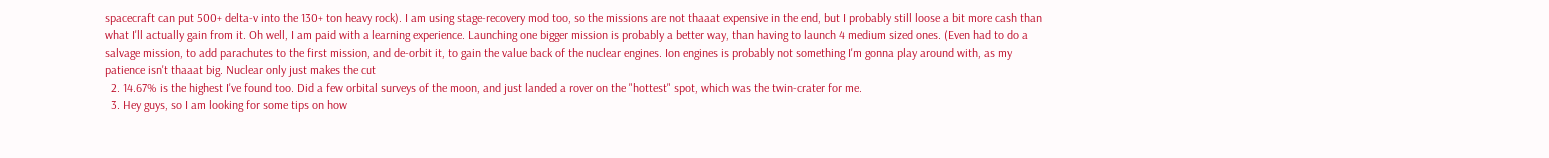spacecraft can put 500+ delta-v into the 130+ ton heavy rock). I am using stage-recovery mod too, so the missions are not thaaat expensive in the end, but I probably still loose a bit more cash than what I'll actually gain from it. Oh well, I am paid with a learning experience. Launching one bigger mission is probably a better way, than having to launch 4 medium sized ones. (Even had to do a salvage mission, to add parachutes to the first mission, and de-orbit it, to gain the value back of the nuclear engines. Ion engines is probably not something I'm gonna play around with, as my patience isn't thaaat big. Nuclear only just makes the cut
  2. 14.67% is the highest I've found too. Did a few orbital surveys of the moon, and just landed a rover on the "hottest" spot, which was the twin-crater for me.
  3. Hey guys, so I am looking for some tips on how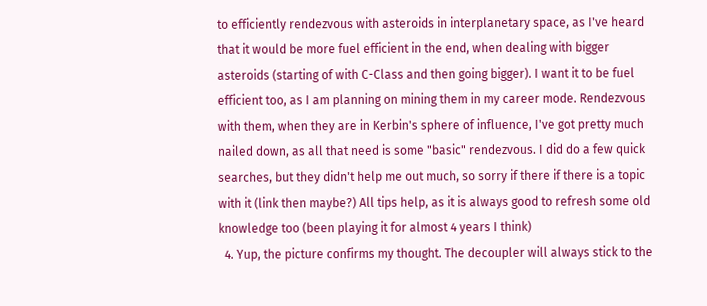to efficiently rendezvous with asteroids in interplanetary space, as I've heard that it would be more fuel efficient in the end, when dealing with bigger asteroids (starting of with C-Class and then going bigger). I want it to be fuel efficient too, as I am planning on mining them in my career mode. Rendezvous with them, when they are in Kerbin's sphere of influence, I've got pretty much nailed down, as all that need is some "basic" rendezvous. I did do a few quick searches, but they didn't help me out much, so sorry if there if there is a topic with it (link then maybe?) All tips help, as it is always good to refresh some old knowledge too (been playing it for almost 4 years I think)
  4. Yup, the picture confirms my thought. The decoupler will always stick to the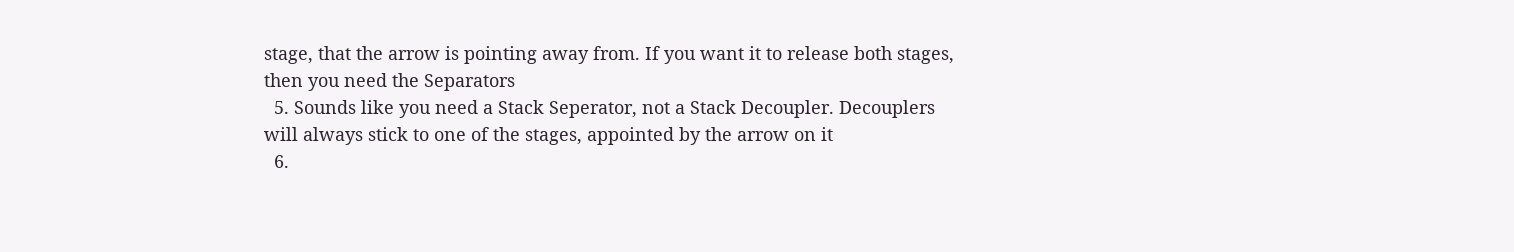stage, that the arrow is pointing away from. If you want it to release both stages, then you need the Separators
  5. Sounds like you need a Stack Seperator, not a Stack Decoupler. Decouplers will always stick to one of the stages, appointed by the arrow on it
  6.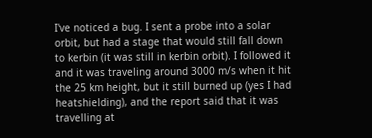I've noticed a bug. I sent a probe into a solar orbit, but had a stage that would still fall down to kerbin (it was still in kerbin orbit). I followed it and it was traveling around 3000 m/s when it hit the 25 km height, but it still burned up (yes I had heatshielding), and the report said that it was travelling at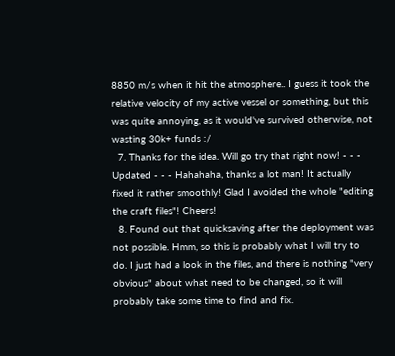8850 m/s when it hit the atmosphere.. I guess it took the relative velocity of my active vessel or something, but this was quite annoying, as it would've survived otherwise, not wasting 30k+ funds :/
  7. Thanks for the idea. Will go try that right now! - - - Updated - - - Hahahaha, thanks a lot man! It actually fixed it rather smoothly! Glad I avoided the whole "editing the craft files"! Cheers!
  8. Found out that quicksaving after the deployment was not possible. Hmm, so this is probably what I will try to do. I just had a look in the files, and there is nothing "very obvious" about what need to be changed, so it will probably take some time to find and fix.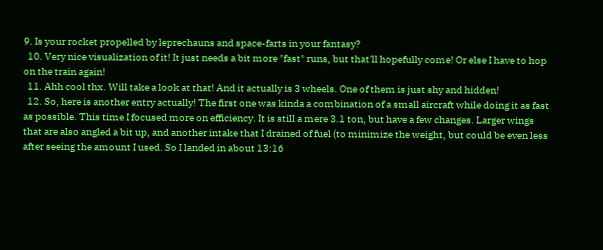9. Is your rocket propelled by leprechauns and space-farts in your fantasy?
  10. Very nice visualization of it! It just needs a bit more "fast" runs, but that'll hopefully come! Or else I have to hop on the train again!
  11. Ahh cool thx. Will take a look at that! And it actually is 3 wheels. One of them is just shy and hidden!
  12. So, here is another entry actually! The first one was kinda a combination of a small aircraft while doing it as fast as possible. This time I focused more on efficiency. It is still a mere 3.1 ton, but have a few changes. Larger wings that are also angled a bit up, and another intake that I drained of fuel (to minimize the weight, but could be even less after seeing the amount I used. So I landed in about 13:16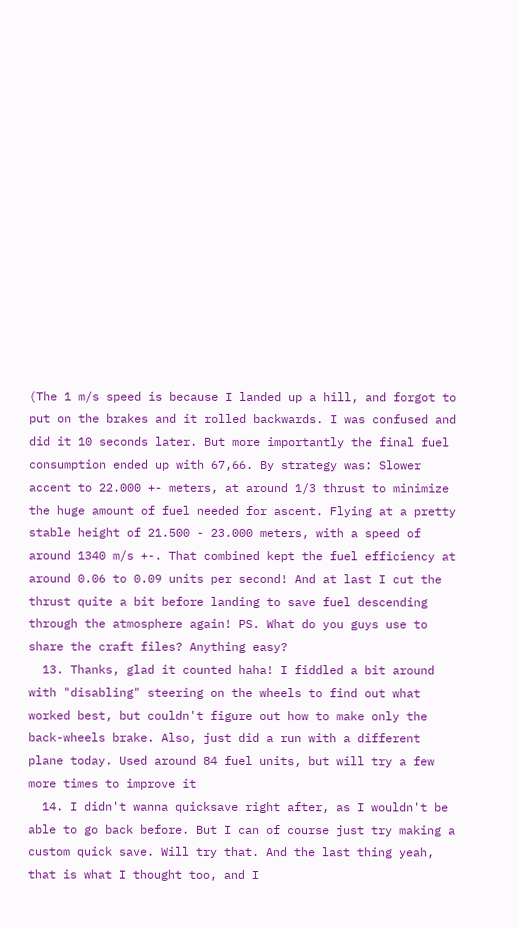(The 1 m/s speed is because I landed up a hill, and forgot to put on the brakes and it rolled backwards. I was confused and did it 10 seconds later. But more importantly the final fuel consumption ended up with 67,66. By strategy was: Slower accent to 22.000 +- meters, at around 1/3 thrust to minimize the huge amount of fuel needed for ascent. Flying at a pretty stable height of 21.500 - 23.000 meters, with a speed of around 1340 m/s +-. That combined kept the fuel efficiency at around 0.06 to 0.09 units per second! And at last I cut the thrust quite a bit before landing to save fuel descending through the atmosphere again! PS. What do you guys use to share the craft files? Anything easy?
  13. Thanks, glad it counted haha! I fiddled a bit around with "disabling" steering on the wheels to find out what worked best, but couldn't figure out how to make only the back-wheels brake. Also, just did a run with a different plane today. Used around 84 fuel units, but will try a few more times to improve it
  14. I didn't wanna quicksave right after, as I wouldn't be able to go back before. But I can of course just try making a custom quick save. Will try that. And the last thing yeah, that is what I thought too, and I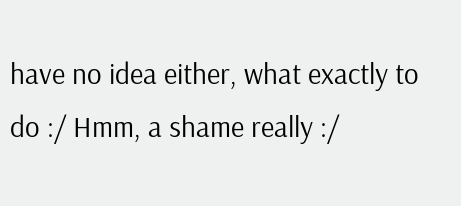have no idea either, what exactly to do :/ Hmm, a shame really :/